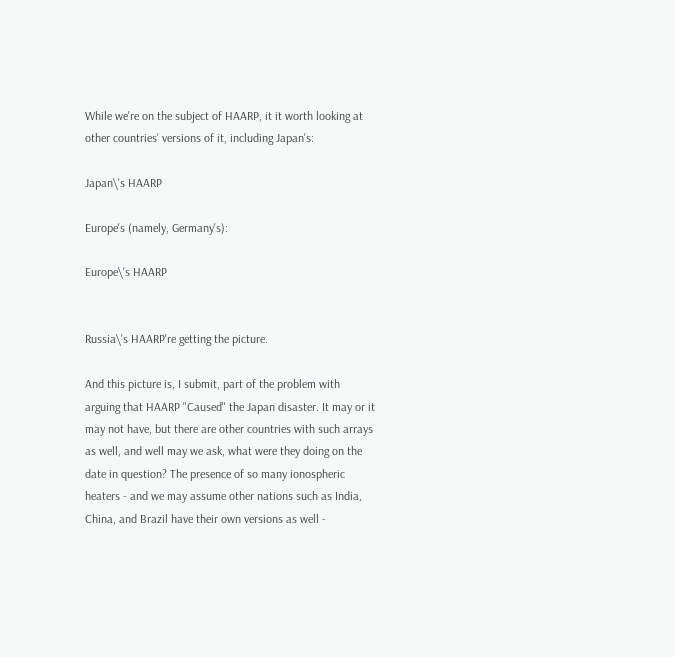While we're on the subject of HAARP, it it worth looking at other countries' versions of it, including Japan's:

Japan\'s HAARP

Europe's (namely, Germany's):

Europe\'s HAARP


Russia\'s HAARP're getting the picture.

And this picture is, I submit, part of the problem with arguing that HAARP "Caused" the Japan disaster. It may or it may not have, but there are other countries with such arrays as well, and well may we ask, what were they doing on the date in question? The presence of so many ionospheric heaters - and we may assume other nations such as India, China, and Brazil have their own versions as well -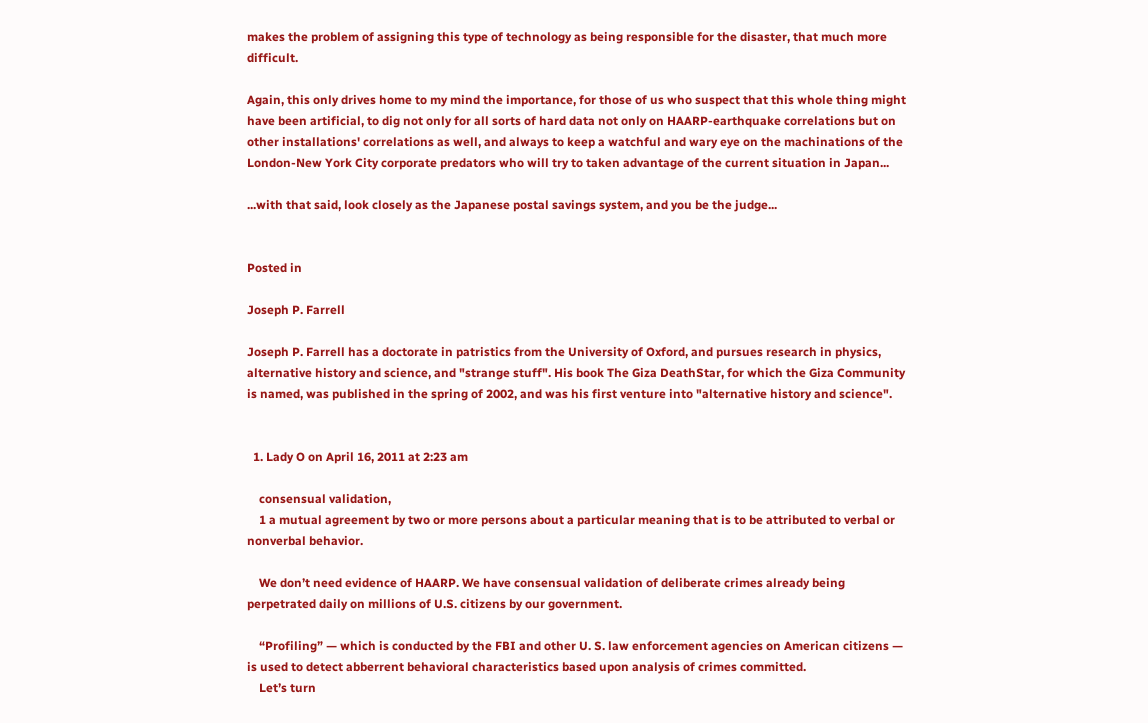makes the problem of assigning this type of technology as being responsible for the disaster, that much more difficult.

Again, this only drives home to my mind the importance, for those of us who suspect that this whole thing might have been artificial, to dig not only for all sorts of hard data not only on HAARP-earthquake correlations but on other installations' correlations as well, and always to keep a watchful and wary eye on the machinations of the London-New York City corporate predators who will try to taken advantage of the current situation in Japan...

...with that said, look closely as the Japanese postal savings system, and you be the judge...


Posted in

Joseph P. Farrell

Joseph P. Farrell has a doctorate in patristics from the University of Oxford, and pursues research in physics, alternative history and science, and "strange stuff". His book The Giza DeathStar, for which the Giza Community is named, was published in the spring of 2002, and was his first venture into "alternative history and science".


  1. Lady O on April 16, 2011 at 2:23 am

    consensual validation,
    1 a mutual agreement by two or more persons about a particular meaning that is to be attributed to verbal or nonverbal behavior.

    We don’t need evidence of HAARP. We have consensual validation of deliberate crimes already being perpetrated daily on millions of U.S. citizens by our government.

    “Profiling” — which is conducted by the FBI and other U. S. law enforcement agencies on American citizens — is used to detect abberrent behavioral characteristics based upon analysis of crimes committed.
    Let’s turn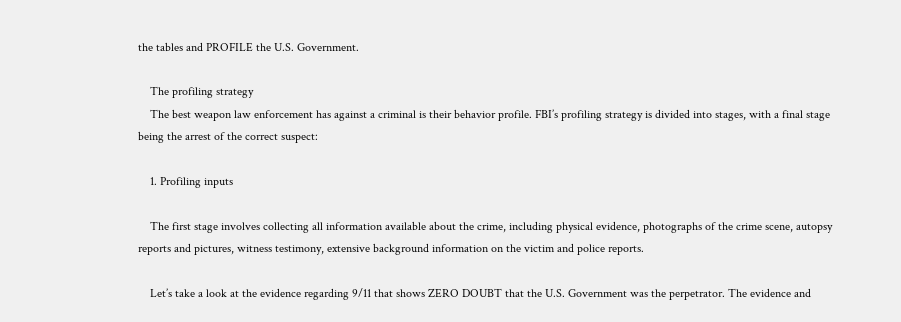the tables and PROFILE the U.S. Government.

    The profiling strategy
    The best weapon law enforcement has against a criminal is their behavior profile. FBI’s profiling strategy is divided into stages, with a final stage being the arrest of the correct suspect:

    1. Profiling inputs

    The first stage involves collecting all information available about the crime, including physical evidence, photographs of the crime scene, autopsy reports and pictures, witness testimony, extensive background information on the victim and police reports.

    Let’s take a look at the evidence regarding 9/11 that shows ZERO DOUBT that the U.S. Government was the perpetrator. The evidence and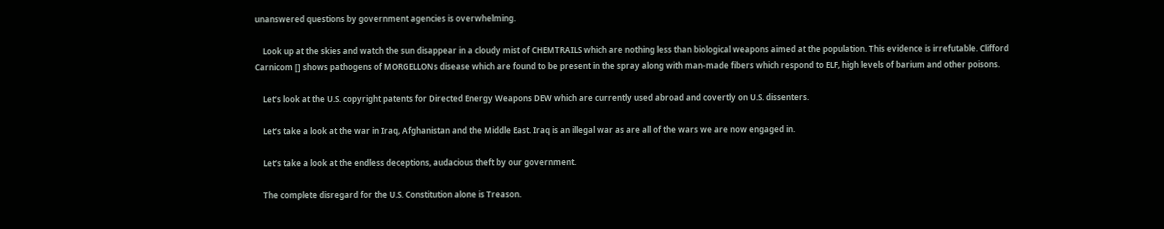unanswered questions by government agencies is overwhelming.

    Look up at the skies and watch the sun disappear in a cloudy mist of CHEMTRAILS which are nothing less than biological weapons aimed at the population. This evidence is irrefutable. Clifford Carnicom [] shows pathogens of MORGELLONs disease which are found to be present in the spray along with man-made fibers which respond to ELF, high levels of barium and other poisons.

    Let’s look at the U.S. copyright patents for Directed Energy Weapons DEW which are currently used abroad and covertly on U.S. dissenters.

    Let’s take a look at the war in Iraq, Afghanistan and the Middle East. Iraq is an illegal war as are all of the wars we are now engaged in.

    Let’s take a look at the endless deceptions, audacious theft by our government.

    The complete disregard for the U.S. Constitution alone is Treason.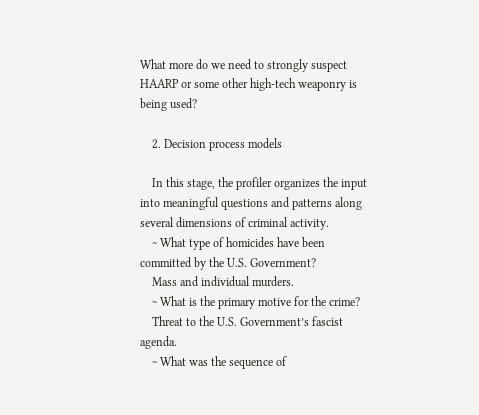What more do we need to strongly suspect HAARP or some other high-tech weaponry is being used?

    2. Decision process models

    In this stage, the profiler organizes the input into meaningful questions and patterns along several dimensions of criminal activity.
    ~ What type of homicides have been committed by the U.S. Government?
    Mass and individual murders.
    ~ What is the primary motive for the crime?
    Threat to the U.S. Government’s fascist agenda.
    ~ What was the sequence of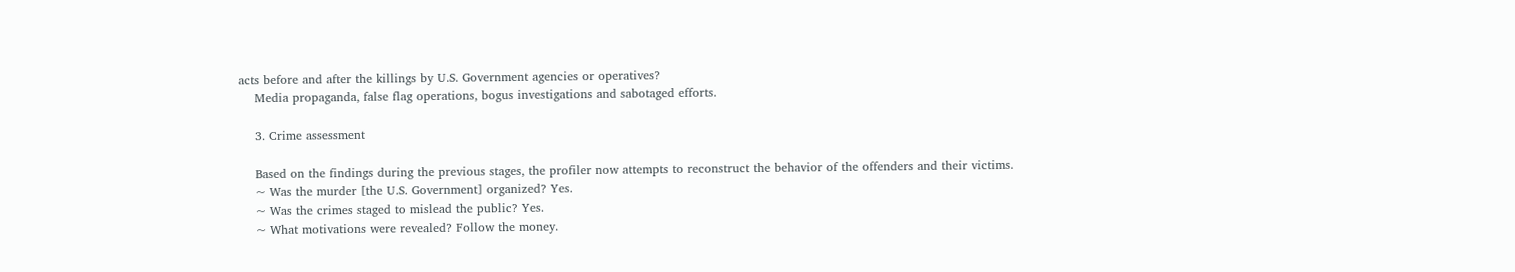acts before and after the killings by U.S. Government agencies or operatives?
    Media propaganda, false flag operations, bogus investigations and sabotaged efforts.

    3. Crime assessment

    Based on the findings during the previous stages, the profiler now attempts to reconstruct the behavior of the offenders and their victims.
    ~ Was the murder [the U.S. Government] organized? Yes.
    ~ Was the crimes staged to mislead the public? Yes.
    ~ What motivations were revealed? Follow the money.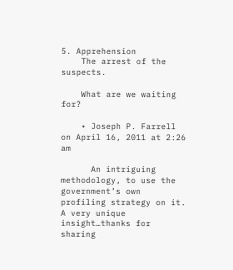5. Apprehension
    The arrest of the suspects.

    What are we waiting for?

    • Joseph P. Farrell on April 16, 2011 at 2:26 am

      An intriguing methodology, to use the government’s own profiling strategy on it. A very unique insight…thanks for sharing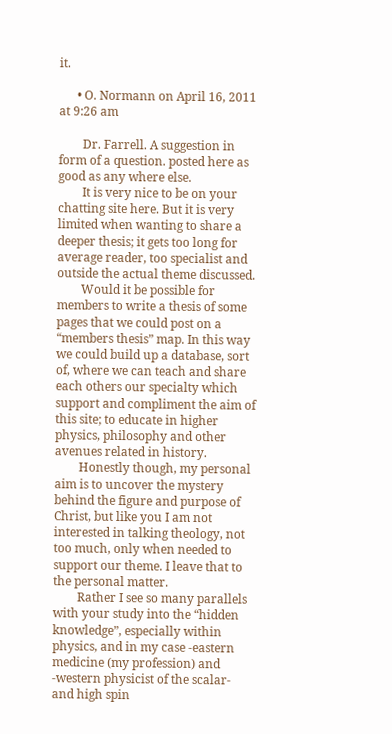it.

      • O. Normann on April 16, 2011 at 9:26 am

        Dr. Farrell. A suggestion in form of a question. posted here as good as any where else.
        It is very nice to be on your chatting site here. But it is very limited when wanting to share a deeper thesis; it gets too long for average reader, too specialist and outside the actual theme discussed.
        Would it be possible for members to write a thesis of some pages that we could post on a “members thesis” map. In this way we could build up a database, sort of, where we can teach and share each others our specialty which support and compliment the aim of this site; to educate in higher physics, philosophy and other avenues related in history.
        Honestly though, my personal aim is to uncover the mystery behind the figure and purpose of Christ, but like you I am not interested in talking theology, not too much, only when needed to support our theme. I leave that to the personal matter.
        Rather I see so many parallels with your study into the “hidden knowledge”, especially within physics, and in my case -eastern medicine (my profession) and -western physicist of the scalar- and high spin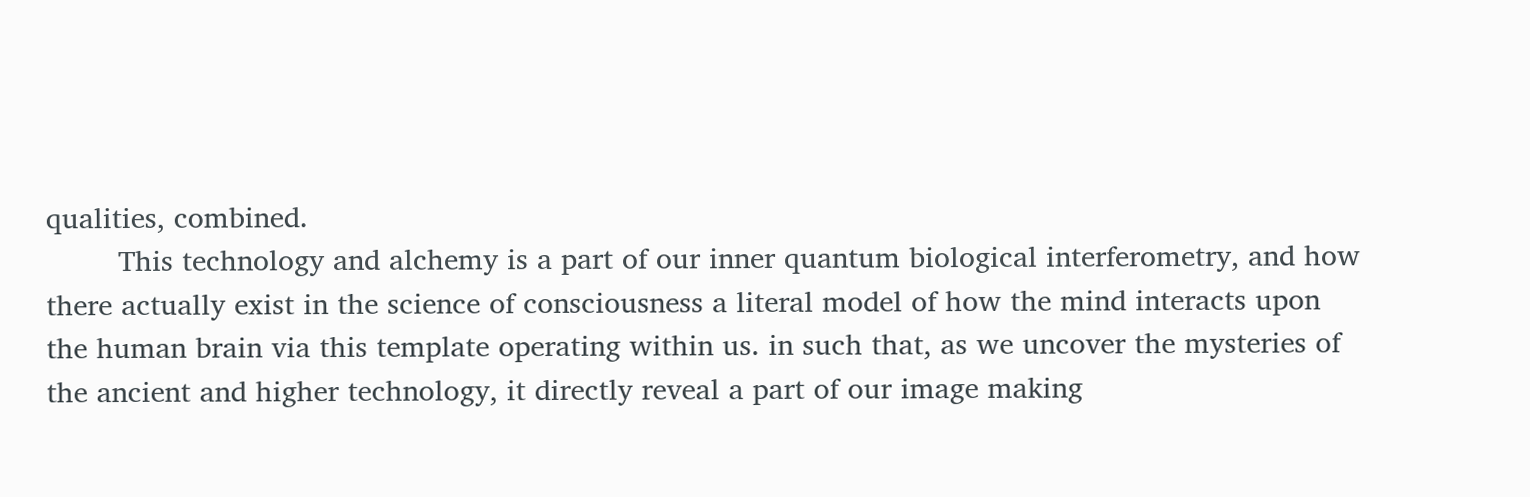qualities, combined.
        This technology and alchemy is a part of our inner quantum biological interferometry, and how there actually exist in the science of consciousness a literal model of how the mind interacts upon the human brain via this template operating within us. in such that, as we uncover the mysteries of the ancient and higher technology, it directly reveal a part of our image making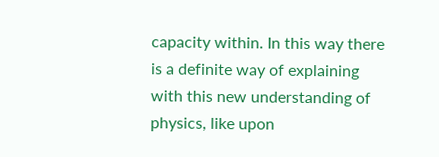capacity within. In this way there is a definite way of explaining with this new understanding of physics, like upon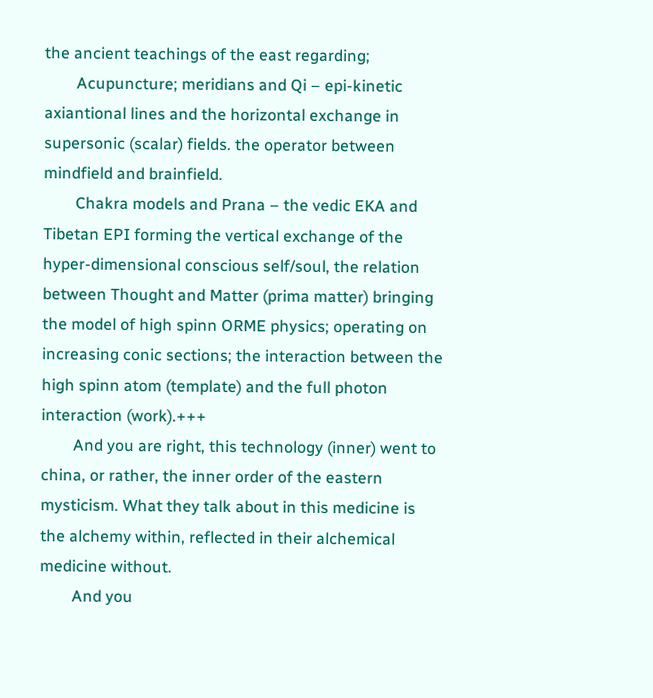the ancient teachings of the east regarding;
        Acupuncture; meridians and Qi – epi-kinetic axiantional lines and the horizontal exchange in supersonic (scalar) fields. the operator between mindfield and brainfield.
        Chakra models and Prana – the vedic EKA and Tibetan EPI forming the vertical exchange of the hyper-dimensional conscious self/soul, the relation between Thought and Matter (prima matter) bringing the model of high spinn ORME physics; operating on increasing conic sections; the interaction between the high spinn atom (template) and the full photon interaction (work).+++
        And you are right, this technology (inner) went to china, or rather, the inner order of the eastern mysticism. What they talk about in this medicine is the alchemy within, reflected in their alchemical medicine without.
        And you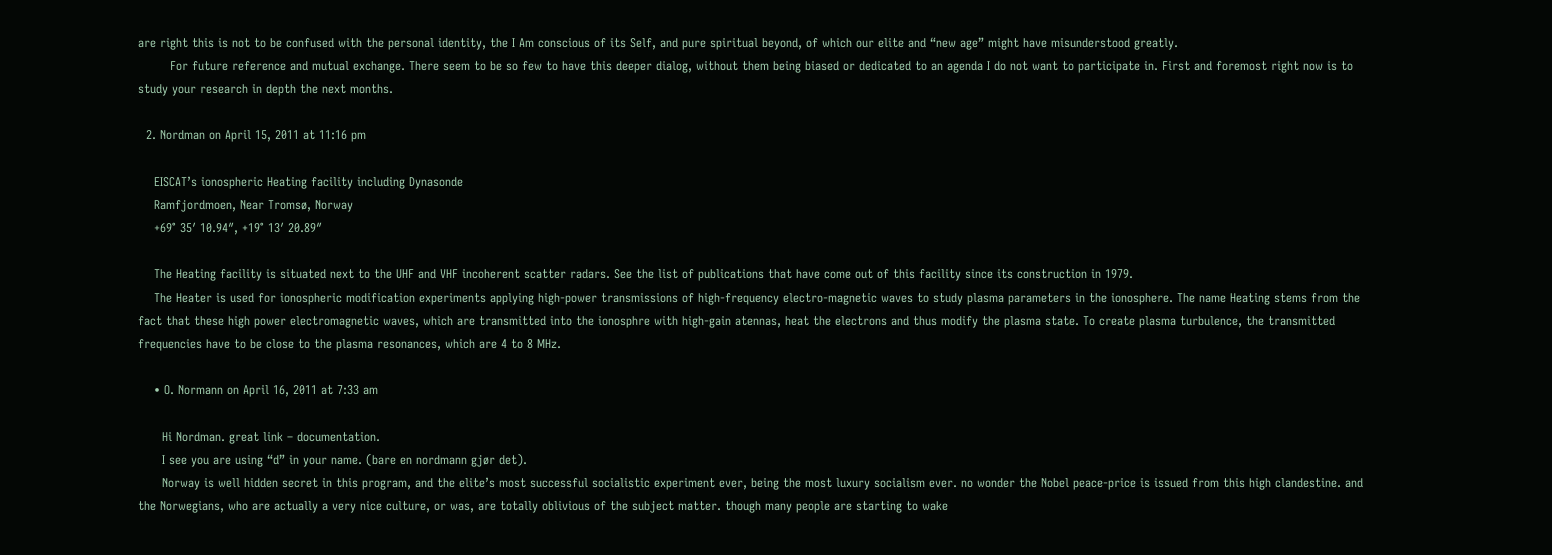are right this is not to be confused with the personal identity, the I Am conscious of its Self, and pure spiritual beyond, of which our elite and “new age” might have misunderstood greatly.
        For future reference and mutual exchange. There seem to be so few to have this deeper dialog, without them being biased or dedicated to an agenda I do not want to participate in. First and foremost right now is to study your research in depth the next months.

  2. Nordman on April 15, 2011 at 11:16 pm

    EISCAT’s ionospheric Heating facility including Dynasonde
    Ramfjordmoen, Near Tromsø, Norway
    +69° 35′ 10.94″, +19° 13′ 20.89″

    The Heating facility is situated next to the UHF and VHF incoherent scatter radars. See the list of publications that have come out of this facility since its construction in 1979.
    The Heater is used for ionospheric modification experiments applying high-power transmissions of high-frequency electro-magnetic waves to study plasma parameters in the ionosphere. The name Heating stems from the fact that these high power electromagnetic waves, which are transmitted into the ionosphre with high-gain atennas, heat the electrons and thus modify the plasma state. To create plasma turbulence, the transmitted frequencies have to be close to the plasma resonances, which are 4 to 8 MHz.

    • O. Normann on April 16, 2011 at 7:33 am

      Hi Nordman. great link – documentation.
      I see you are using “d” in your name. (bare en nordmann gjør det).
      Norway is well hidden secret in this program, and the elite’s most successful socialistic experiment ever, being the most luxury socialism ever. no wonder the Nobel peace-price is issued from this high clandestine. and the Norwegians, who are actually a very nice culture, or was, are totally oblivious of the subject matter. though many people are starting to wake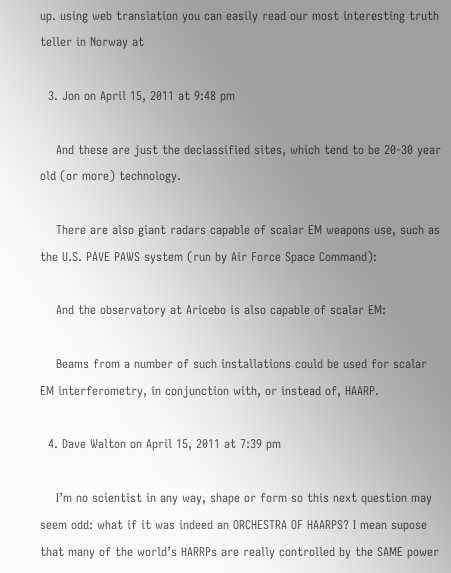up. using web translation you can easily read our most interesting truth teller in Norway at

  3. Jon on April 15, 2011 at 9:48 pm

    And these are just the declassified sites, which tend to be 20-30 year old (or more) technology.

    There are also giant radars capable of scalar EM weapons use, such as the U.S. PAVE PAWS system (run by Air Force Space Command):

    And the observatory at Aricebo is also capable of scalar EM:

    Beams from a number of such installations could be used for scalar EM interferometry, in conjunction with, or instead of, HAARP.

  4. Dave Walton on April 15, 2011 at 7:39 pm

    I’m no scientist in any way, shape or form so this next question may seem odd: what if it was indeed an ORCHESTRA OF HAARPS? I mean supose that many of the world’s HARRPs are really controlled by the SAME power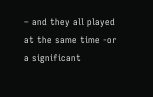– and they all played at the same time -or a significant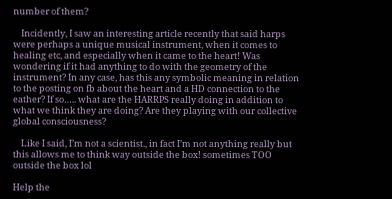number of them?

    Incidently, I saw an interesting article recently that said harps were perhaps a unique musical instrument, when it comes to healing etc, and especially when it came to the heart! Was wondering if it had anything to do with the geometry of the instrument? In any case, has this any symbolic meaning in relation to the posting on fb about the heart and a HD connection to the eather? If so….. what are the HARRPS really doing in addition to what we think they are doing? Are they playing with our collective global consciousness?

    Like I said, I’m not a scientist., in fact I’m not anything really but this allows me to think way outside the box! sometimes TOO outside the box lol

Help the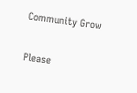Community Grow

Please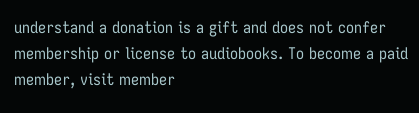understand a donation is a gift and does not confer membership or license to audiobooks. To become a paid member, visit member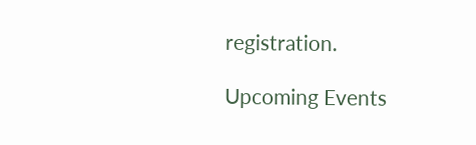registration.

Upcoming Events